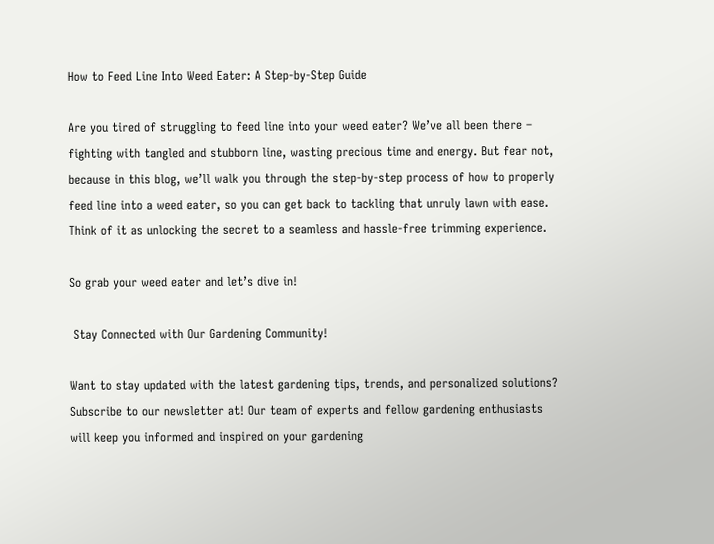How to Feed Line Into Weed Eater: A Step-by-Step Guide

Are you tired of struggling to feed line into your weed eater? We’ve all been there – fighting with tangled and stubborn line, wasting precious time and energy. But fear not, because in this blog, we’ll walk you through the step-by-step process of how to properly feed line into a weed eater, so you can get back to tackling that unruly lawn with ease. Think of it as unlocking the secret to a seamless and hassle-free trimming experience.

So grab your weed eater and let’s dive in!

 Stay Connected with Our Gardening Community!

Want to stay updated with the latest gardening tips, trends, and personalized solutions? Subscribe to our newsletter at! Our team of experts and fellow gardening enthusiasts will keep you informed and inspired on your gardening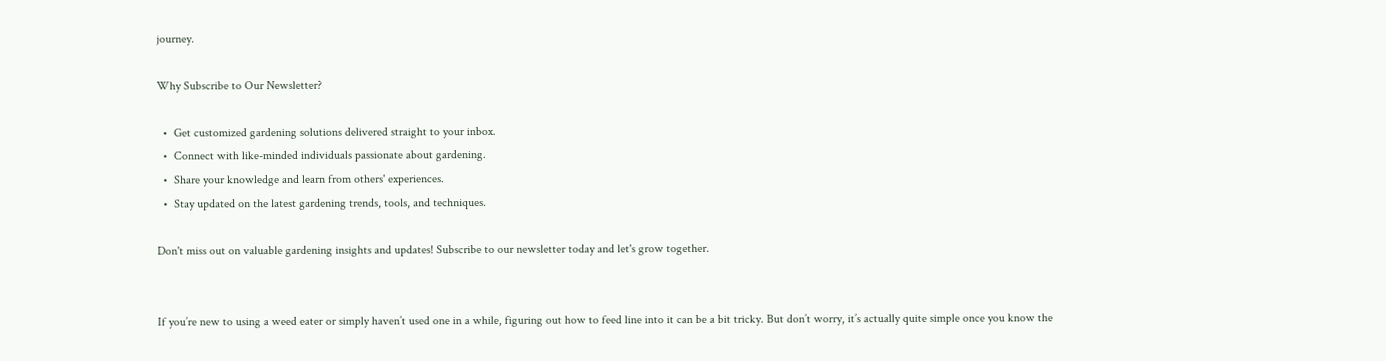journey.

Why Subscribe to Our Newsletter?

  •  Get customized gardening solutions delivered straight to your inbox.
  •  Connect with like-minded individuals passionate about gardening.
  •  Share your knowledge and learn from others' experiences.
  •  Stay updated on the latest gardening trends, tools, and techniques.

Don't miss out on valuable gardening insights and updates! Subscribe to our newsletter today and let's grow together.


If you’re new to using a weed eater or simply haven’t used one in a while, figuring out how to feed line into it can be a bit tricky. But don’t worry, it’s actually quite simple once you know the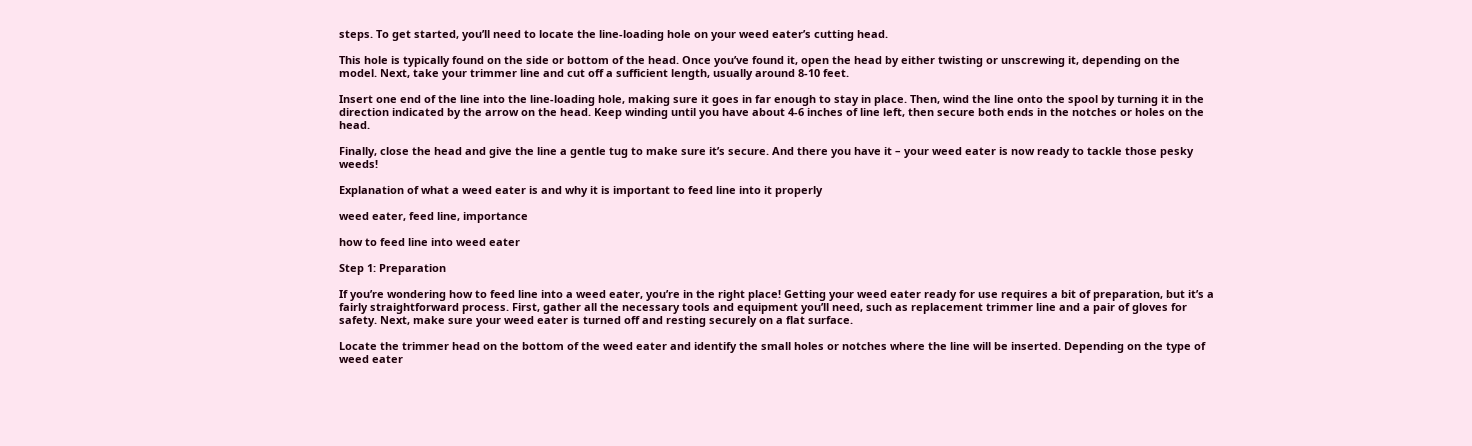steps. To get started, you’ll need to locate the line-loading hole on your weed eater’s cutting head.

This hole is typically found on the side or bottom of the head. Once you’ve found it, open the head by either twisting or unscrewing it, depending on the model. Next, take your trimmer line and cut off a sufficient length, usually around 8-10 feet.

Insert one end of the line into the line-loading hole, making sure it goes in far enough to stay in place. Then, wind the line onto the spool by turning it in the direction indicated by the arrow on the head. Keep winding until you have about 4-6 inches of line left, then secure both ends in the notches or holes on the head.

Finally, close the head and give the line a gentle tug to make sure it’s secure. And there you have it – your weed eater is now ready to tackle those pesky weeds!

Explanation of what a weed eater is and why it is important to feed line into it properly

weed eater, feed line, importance

how to feed line into weed eater

Step 1: Preparation

If you’re wondering how to feed line into a weed eater, you’re in the right place! Getting your weed eater ready for use requires a bit of preparation, but it’s a fairly straightforward process. First, gather all the necessary tools and equipment you’ll need, such as replacement trimmer line and a pair of gloves for safety. Next, make sure your weed eater is turned off and resting securely on a flat surface.

Locate the trimmer head on the bottom of the weed eater and identify the small holes or notches where the line will be inserted. Depending on the type of weed eater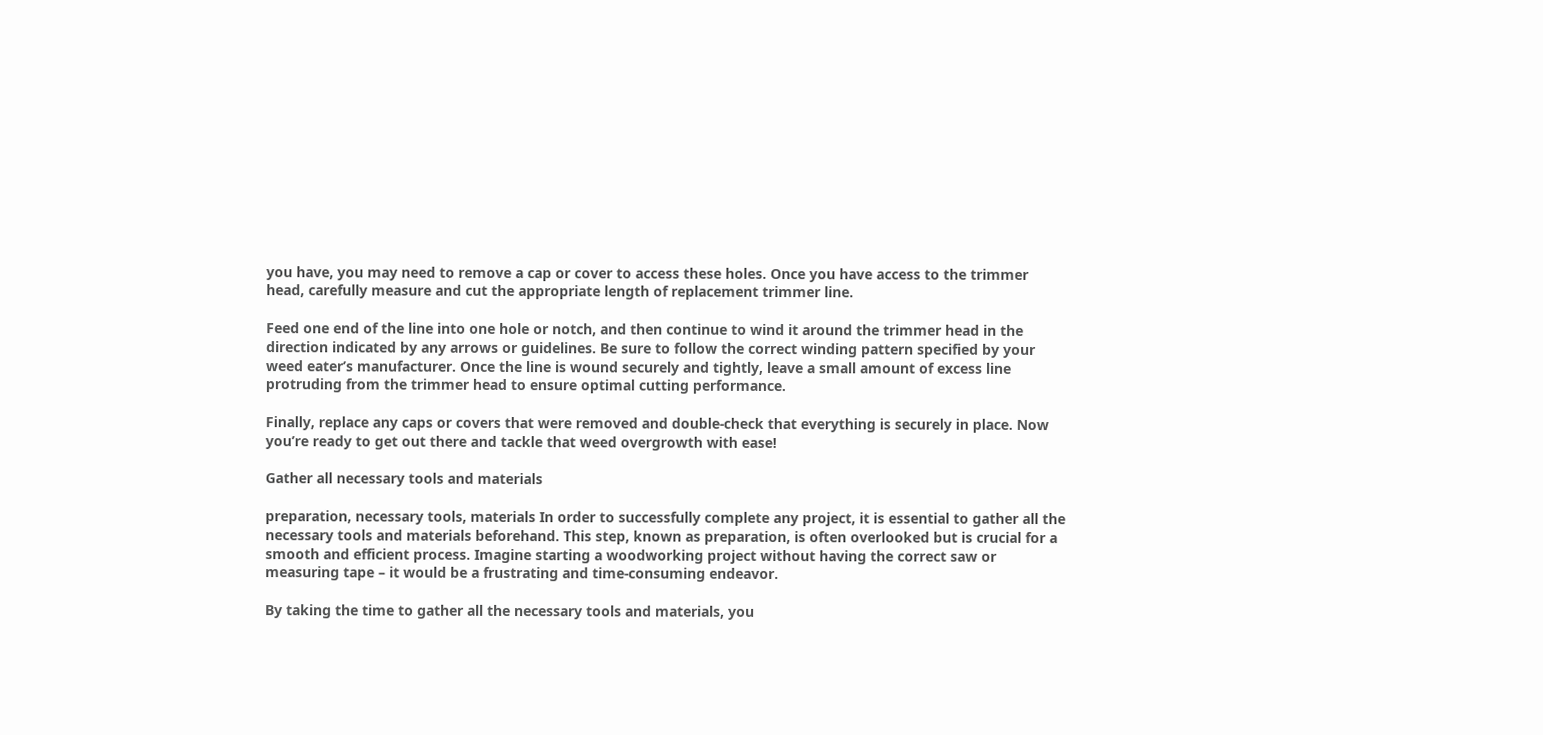you have, you may need to remove a cap or cover to access these holes. Once you have access to the trimmer head, carefully measure and cut the appropriate length of replacement trimmer line.

Feed one end of the line into one hole or notch, and then continue to wind it around the trimmer head in the direction indicated by any arrows or guidelines. Be sure to follow the correct winding pattern specified by your weed eater’s manufacturer. Once the line is wound securely and tightly, leave a small amount of excess line protruding from the trimmer head to ensure optimal cutting performance.

Finally, replace any caps or covers that were removed and double-check that everything is securely in place. Now you’re ready to get out there and tackle that weed overgrowth with ease!

Gather all necessary tools and materials

preparation, necessary tools, materials In order to successfully complete any project, it is essential to gather all the necessary tools and materials beforehand. This step, known as preparation, is often overlooked but is crucial for a smooth and efficient process. Imagine starting a woodworking project without having the correct saw or measuring tape – it would be a frustrating and time-consuming endeavor.

By taking the time to gather all the necessary tools and materials, you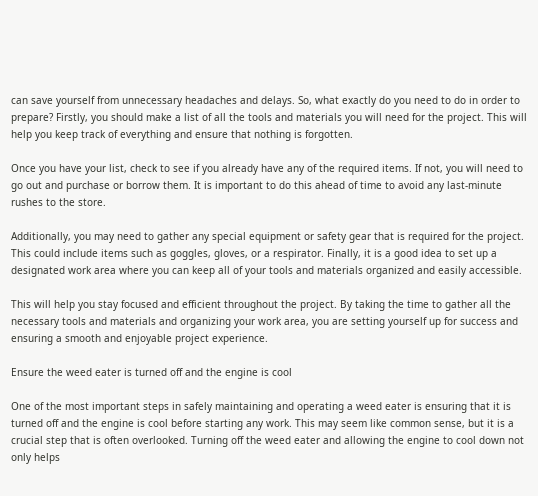can save yourself from unnecessary headaches and delays. So, what exactly do you need to do in order to prepare? Firstly, you should make a list of all the tools and materials you will need for the project. This will help you keep track of everything and ensure that nothing is forgotten.

Once you have your list, check to see if you already have any of the required items. If not, you will need to go out and purchase or borrow them. It is important to do this ahead of time to avoid any last-minute rushes to the store.

Additionally, you may need to gather any special equipment or safety gear that is required for the project. This could include items such as goggles, gloves, or a respirator. Finally, it is a good idea to set up a designated work area where you can keep all of your tools and materials organized and easily accessible.

This will help you stay focused and efficient throughout the project. By taking the time to gather all the necessary tools and materials and organizing your work area, you are setting yourself up for success and ensuring a smooth and enjoyable project experience.

Ensure the weed eater is turned off and the engine is cool

One of the most important steps in safely maintaining and operating a weed eater is ensuring that it is turned off and the engine is cool before starting any work. This may seem like common sense, but it is a crucial step that is often overlooked. Turning off the weed eater and allowing the engine to cool down not only helps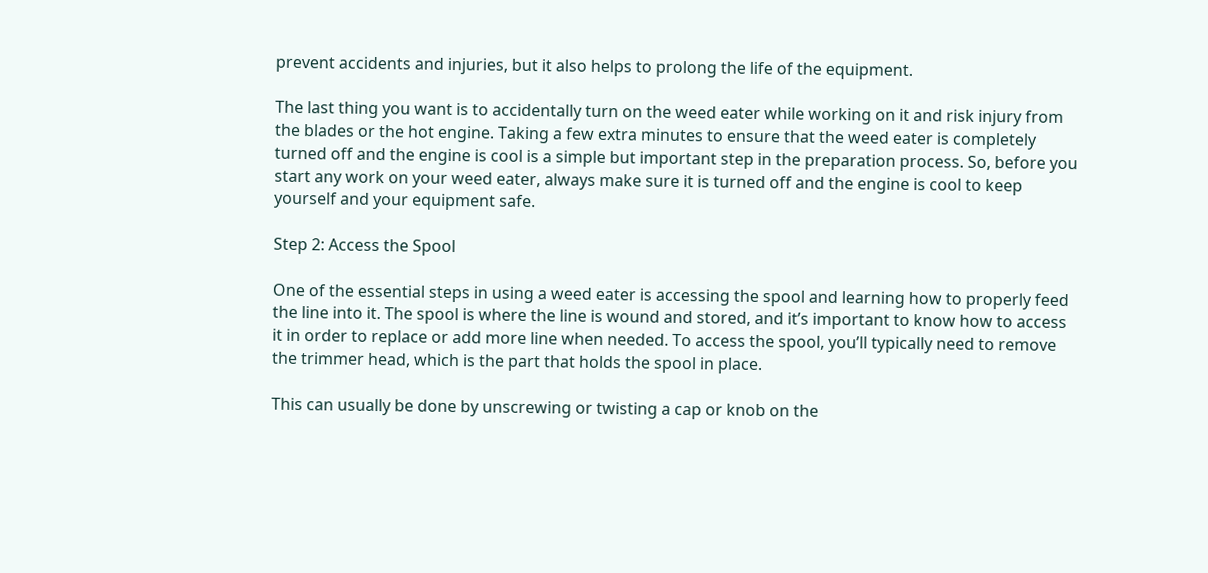prevent accidents and injuries, but it also helps to prolong the life of the equipment.

The last thing you want is to accidentally turn on the weed eater while working on it and risk injury from the blades or the hot engine. Taking a few extra minutes to ensure that the weed eater is completely turned off and the engine is cool is a simple but important step in the preparation process. So, before you start any work on your weed eater, always make sure it is turned off and the engine is cool to keep yourself and your equipment safe.

Step 2: Access the Spool

One of the essential steps in using a weed eater is accessing the spool and learning how to properly feed the line into it. The spool is where the line is wound and stored, and it’s important to know how to access it in order to replace or add more line when needed. To access the spool, you’ll typically need to remove the trimmer head, which is the part that holds the spool in place.

This can usually be done by unscrewing or twisting a cap or knob on the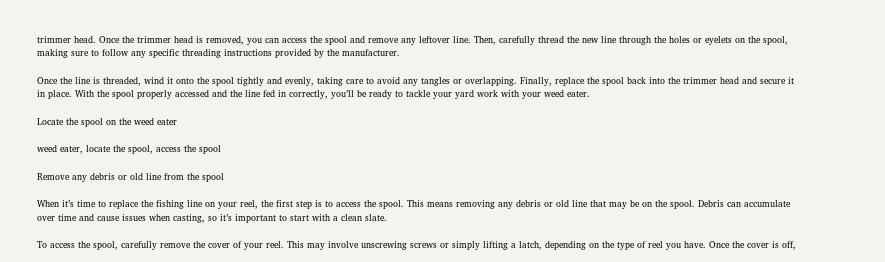trimmer head. Once the trimmer head is removed, you can access the spool and remove any leftover line. Then, carefully thread the new line through the holes or eyelets on the spool, making sure to follow any specific threading instructions provided by the manufacturer.

Once the line is threaded, wind it onto the spool tightly and evenly, taking care to avoid any tangles or overlapping. Finally, replace the spool back into the trimmer head and secure it in place. With the spool properly accessed and the line fed in correctly, you’ll be ready to tackle your yard work with your weed eater.

Locate the spool on the weed eater

weed eater, locate the spool, access the spool

Remove any debris or old line from the spool

When it’s time to replace the fishing line on your reel, the first step is to access the spool. This means removing any debris or old line that may be on the spool. Debris can accumulate over time and cause issues when casting, so it’s important to start with a clean slate.

To access the spool, carefully remove the cover of your reel. This may involve unscrewing screws or simply lifting a latch, depending on the type of reel you have. Once the cover is off,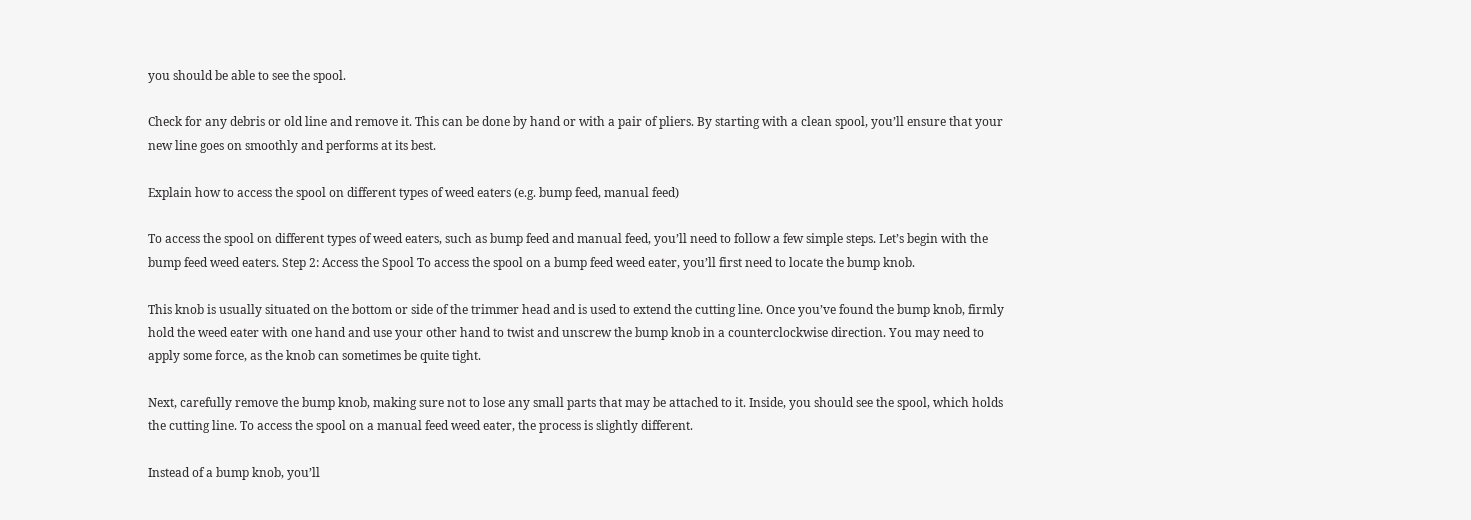you should be able to see the spool.

Check for any debris or old line and remove it. This can be done by hand or with a pair of pliers. By starting with a clean spool, you’ll ensure that your new line goes on smoothly and performs at its best.

Explain how to access the spool on different types of weed eaters (e.g. bump feed, manual feed)

To access the spool on different types of weed eaters, such as bump feed and manual feed, you’ll need to follow a few simple steps. Let’s begin with the bump feed weed eaters. Step 2: Access the Spool To access the spool on a bump feed weed eater, you’ll first need to locate the bump knob.

This knob is usually situated on the bottom or side of the trimmer head and is used to extend the cutting line. Once you’ve found the bump knob, firmly hold the weed eater with one hand and use your other hand to twist and unscrew the bump knob in a counterclockwise direction. You may need to apply some force, as the knob can sometimes be quite tight.

Next, carefully remove the bump knob, making sure not to lose any small parts that may be attached to it. Inside, you should see the spool, which holds the cutting line. To access the spool on a manual feed weed eater, the process is slightly different.

Instead of a bump knob, you’ll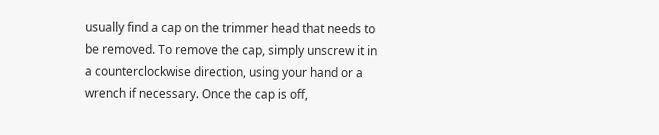usually find a cap on the trimmer head that needs to be removed. To remove the cap, simply unscrew it in a counterclockwise direction, using your hand or a wrench if necessary. Once the cap is off,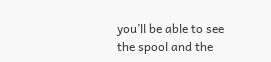you’ll be able to see the spool and the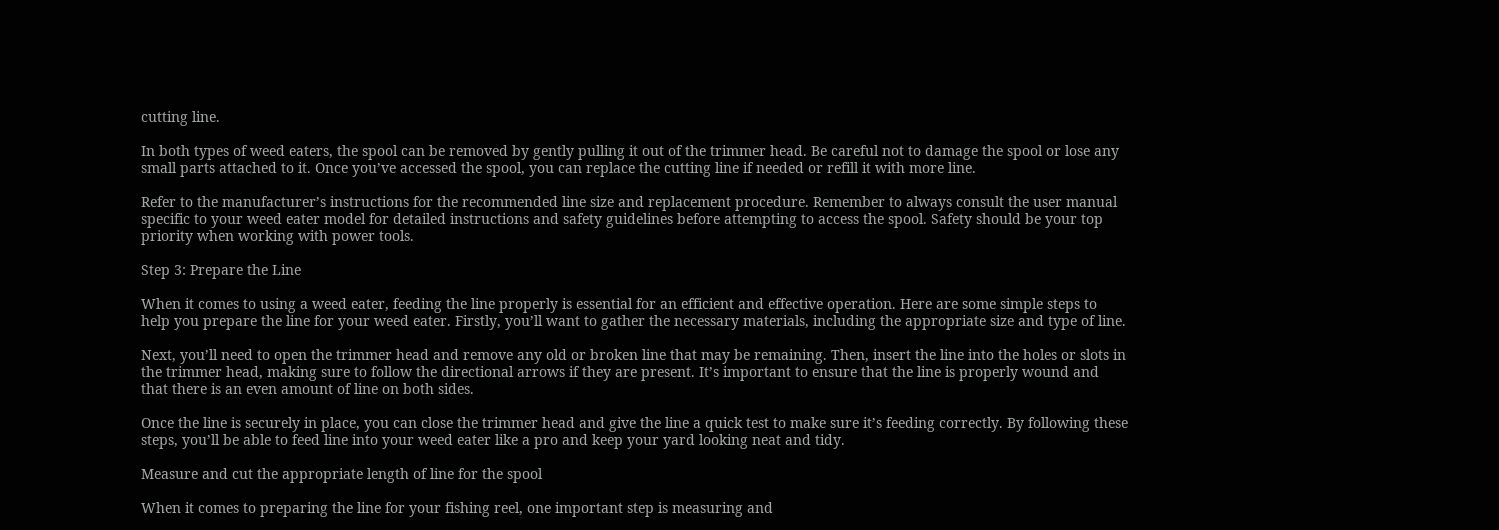cutting line.

In both types of weed eaters, the spool can be removed by gently pulling it out of the trimmer head. Be careful not to damage the spool or lose any small parts attached to it. Once you’ve accessed the spool, you can replace the cutting line if needed or refill it with more line.

Refer to the manufacturer’s instructions for the recommended line size and replacement procedure. Remember to always consult the user manual specific to your weed eater model for detailed instructions and safety guidelines before attempting to access the spool. Safety should be your top priority when working with power tools.

Step 3: Prepare the Line

When it comes to using a weed eater, feeding the line properly is essential for an efficient and effective operation. Here are some simple steps to help you prepare the line for your weed eater. Firstly, you’ll want to gather the necessary materials, including the appropriate size and type of line.

Next, you’ll need to open the trimmer head and remove any old or broken line that may be remaining. Then, insert the line into the holes or slots in the trimmer head, making sure to follow the directional arrows if they are present. It’s important to ensure that the line is properly wound and that there is an even amount of line on both sides.

Once the line is securely in place, you can close the trimmer head and give the line a quick test to make sure it’s feeding correctly. By following these steps, you’ll be able to feed line into your weed eater like a pro and keep your yard looking neat and tidy.

Measure and cut the appropriate length of line for the spool

When it comes to preparing the line for your fishing reel, one important step is measuring and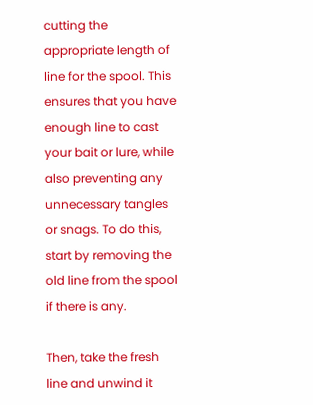cutting the appropriate length of line for the spool. This ensures that you have enough line to cast your bait or lure, while also preventing any unnecessary tangles or snags. To do this, start by removing the old line from the spool if there is any.

Then, take the fresh line and unwind it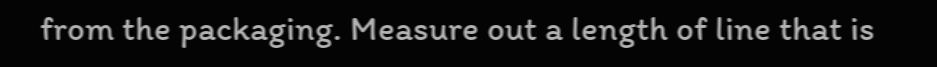from the packaging. Measure out a length of line that is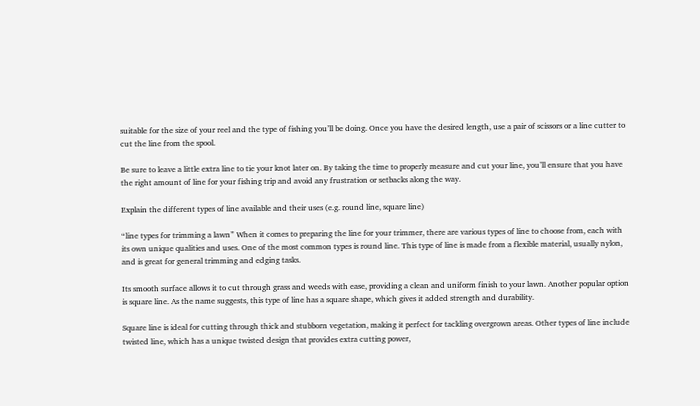suitable for the size of your reel and the type of fishing you’ll be doing. Once you have the desired length, use a pair of scissors or a line cutter to cut the line from the spool.

Be sure to leave a little extra line to tie your knot later on. By taking the time to properly measure and cut your line, you’ll ensure that you have the right amount of line for your fishing trip and avoid any frustration or setbacks along the way.

Explain the different types of line available and their uses (e.g. round line, square line)

“line types for trimming a lawn” When it comes to preparing the line for your trimmer, there are various types of line to choose from, each with its own unique qualities and uses. One of the most common types is round line. This type of line is made from a flexible material, usually nylon, and is great for general trimming and edging tasks.

Its smooth surface allows it to cut through grass and weeds with ease, providing a clean and uniform finish to your lawn. Another popular option is square line. As the name suggests, this type of line has a square shape, which gives it added strength and durability.

Square line is ideal for cutting through thick and stubborn vegetation, making it perfect for tackling overgrown areas. Other types of line include twisted line, which has a unique twisted design that provides extra cutting power,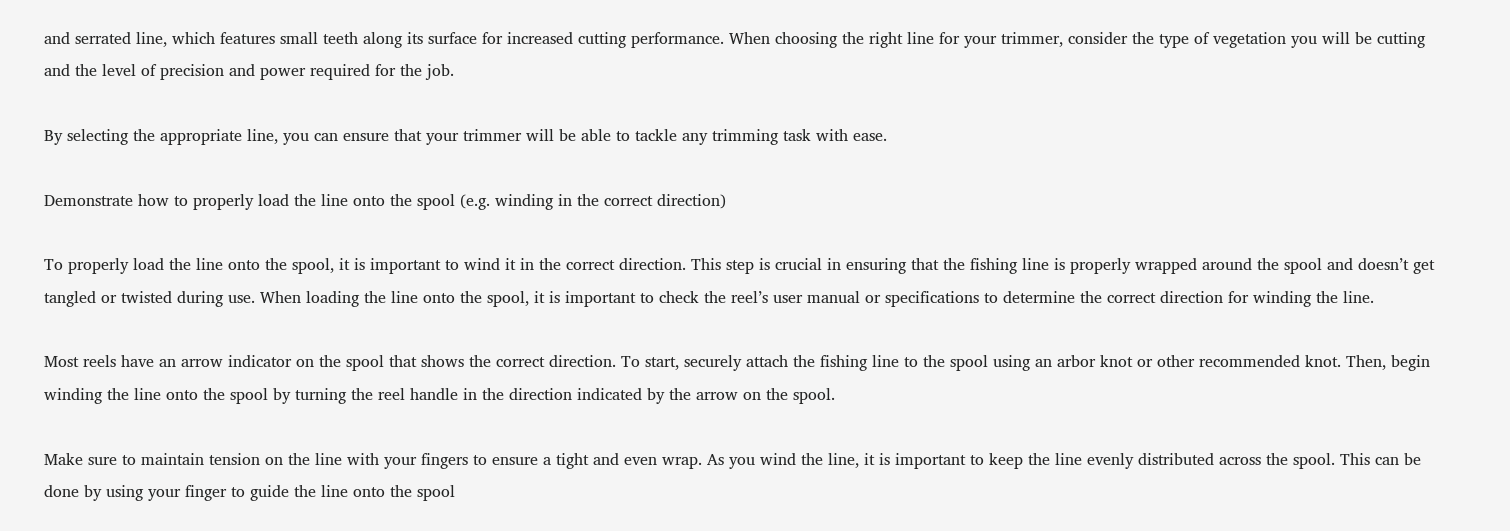and serrated line, which features small teeth along its surface for increased cutting performance. When choosing the right line for your trimmer, consider the type of vegetation you will be cutting and the level of precision and power required for the job.

By selecting the appropriate line, you can ensure that your trimmer will be able to tackle any trimming task with ease.

Demonstrate how to properly load the line onto the spool (e.g. winding in the correct direction)

To properly load the line onto the spool, it is important to wind it in the correct direction. This step is crucial in ensuring that the fishing line is properly wrapped around the spool and doesn’t get tangled or twisted during use. When loading the line onto the spool, it is important to check the reel’s user manual or specifications to determine the correct direction for winding the line.

Most reels have an arrow indicator on the spool that shows the correct direction. To start, securely attach the fishing line to the spool using an arbor knot or other recommended knot. Then, begin winding the line onto the spool by turning the reel handle in the direction indicated by the arrow on the spool.

Make sure to maintain tension on the line with your fingers to ensure a tight and even wrap. As you wind the line, it is important to keep the line evenly distributed across the spool. This can be done by using your finger to guide the line onto the spool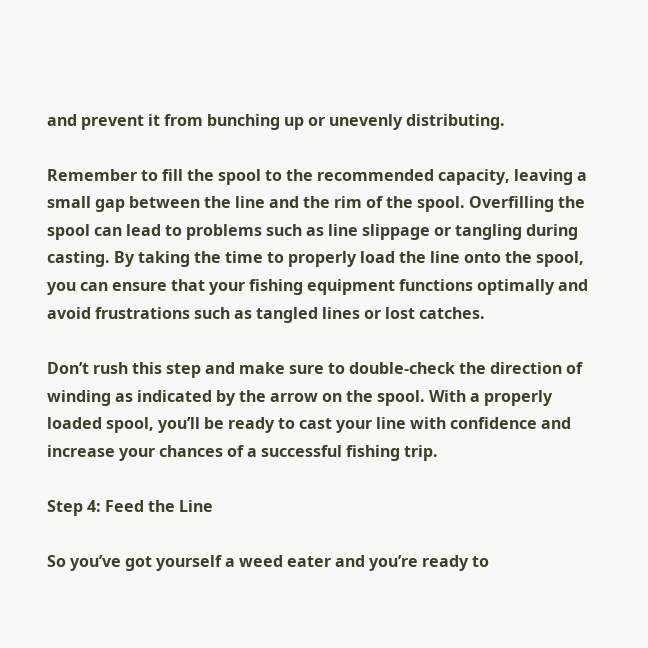and prevent it from bunching up or unevenly distributing.

Remember to fill the spool to the recommended capacity, leaving a small gap between the line and the rim of the spool. Overfilling the spool can lead to problems such as line slippage or tangling during casting. By taking the time to properly load the line onto the spool, you can ensure that your fishing equipment functions optimally and avoid frustrations such as tangled lines or lost catches.

Don’t rush this step and make sure to double-check the direction of winding as indicated by the arrow on the spool. With a properly loaded spool, you’ll be ready to cast your line with confidence and increase your chances of a successful fishing trip.

Step 4: Feed the Line

So you’ve got yourself a weed eater and you’re ready to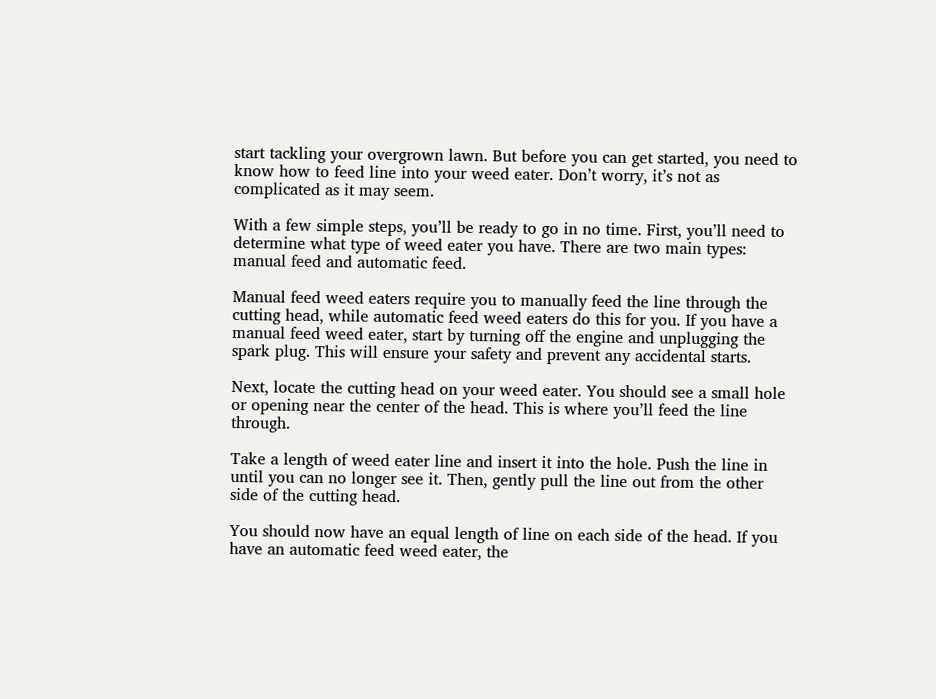start tackling your overgrown lawn. But before you can get started, you need to know how to feed line into your weed eater. Don’t worry, it’s not as complicated as it may seem.

With a few simple steps, you’ll be ready to go in no time. First, you’ll need to determine what type of weed eater you have. There are two main types: manual feed and automatic feed.

Manual feed weed eaters require you to manually feed the line through the cutting head, while automatic feed weed eaters do this for you. If you have a manual feed weed eater, start by turning off the engine and unplugging the spark plug. This will ensure your safety and prevent any accidental starts.

Next, locate the cutting head on your weed eater. You should see a small hole or opening near the center of the head. This is where you’ll feed the line through.

Take a length of weed eater line and insert it into the hole. Push the line in until you can no longer see it. Then, gently pull the line out from the other side of the cutting head.

You should now have an equal length of line on each side of the head. If you have an automatic feed weed eater, the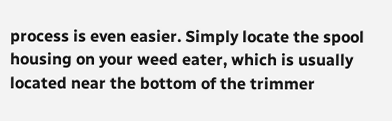process is even easier. Simply locate the spool housing on your weed eater, which is usually located near the bottom of the trimmer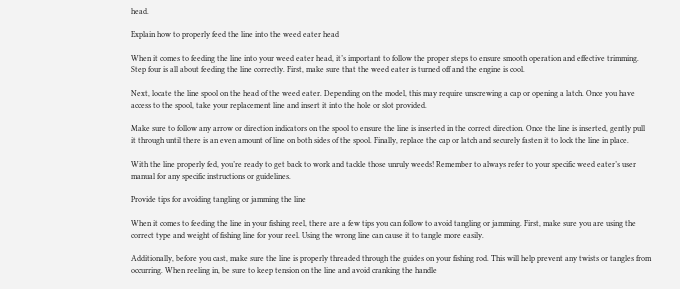head.

Explain how to properly feed the line into the weed eater head

When it comes to feeding the line into your weed eater head, it’s important to follow the proper steps to ensure smooth operation and effective trimming. Step four is all about feeding the line correctly. First, make sure that the weed eater is turned off and the engine is cool.

Next, locate the line spool on the head of the weed eater. Depending on the model, this may require unscrewing a cap or opening a latch. Once you have access to the spool, take your replacement line and insert it into the hole or slot provided.

Make sure to follow any arrow or direction indicators on the spool to ensure the line is inserted in the correct direction. Once the line is inserted, gently pull it through until there is an even amount of line on both sides of the spool. Finally, replace the cap or latch and securely fasten it to lock the line in place.

With the line properly fed, you’re ready to get back to work and tackle those unruly weeds! Remember to always refer to your specific weed eater’s user manual for any specific instructions or guidelines.

Provide tips for avoiding tangling or jamming the line

When it comes to feeding the line in your fishing reel, there are a few tips you can follow to avoid tangling or jamming. First, make sure you are using the correct type and weight of fishing line for your reel. Using the wrong line can cause it to tangle more easily.

Additionally, before you cast, make sure the line is properly threaded through the guides on your fishing rod. This will help prevent any twists or tangles from occurring. When reeling in, be sure to keep tension on the line and avoid cranking the handle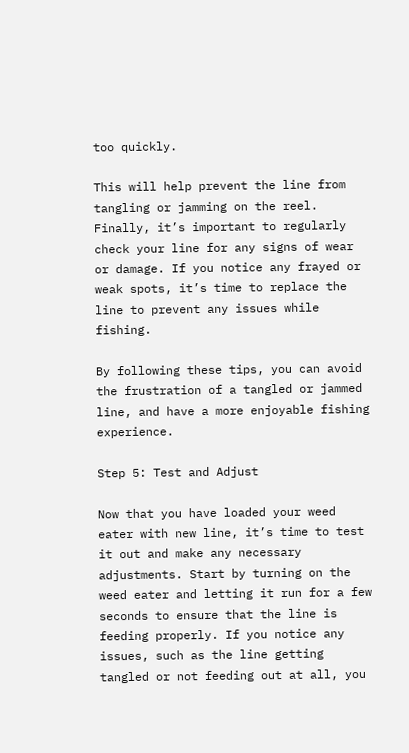too quickly.

This will help prevent the line from tangling or jamming on the reel. Finally, it’s important to regularly check your line for any signs of wear or damage. If you notice any frayed or weak spots, it’s time to replace the line to prevent any issues while fishing.

By following these tips, you can avoid the frustration of a tangled or jammed line, and have a more enjoyable fishing experience.

Step 5: Test and Adjust

Now that you have loaded your weed eater with new line, it’s time to test it out and make any necessary adjustments. Start by turning on the weed eater and letting it run for a few seconds to ensure that the line is feeding properly. If you notice any issues, such as the line getting tangled or not feeding out at all, you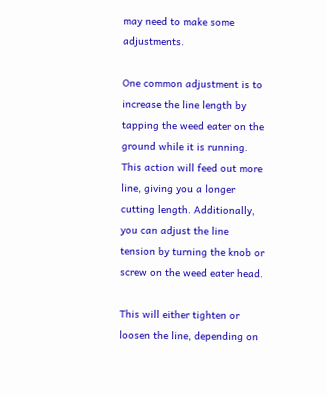may need to make some adjustments.

One common adjustment is to increase the line length by tapping the weed eater on the ground while it is running. This action will feed out more line, giving you a longer cutting length. Additionally, you can adjust the line tension by turning the knob or screw on the weed eater head.

This will either tighten or loosen the line, depending on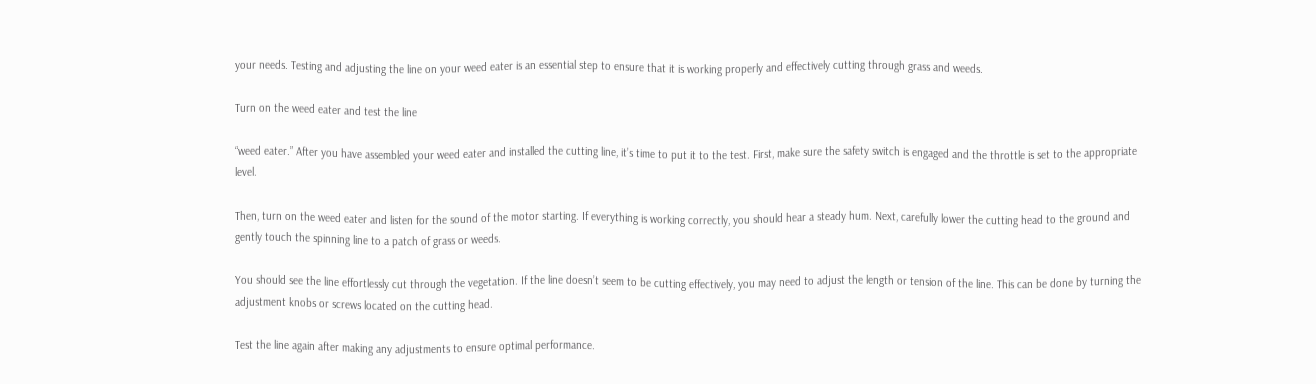your needs. Testing and adjusting the line on your weed eater is an essential step to ensure that it is working properly and effectively cutting through grass and weeds.

Turn on the weed eater and test the line

“weed eater.” After you have assembled your weed eater and installed the cutting line, it’s time to put it to the test. First, make sure the safety switch is engaged and the throttle is set to the appropriate level.

Then, turn on the weed eater and listen for the sound of the motor starting. If everything is working correctly, you should hear a steady hum. Next, carefully lower the cutting head to the ground and gently touch the spinning line to a patch of grass or weeds.

You should see the line effortlessly cut through the vegetation. If the line doesn’t seem to be cutting effectively, you may need to adjust the length or tension of the line. This can be done by turning the adjustment knobs or screws located on the cutting head.

Test the line again after making any adjustments to ensure optimal performance.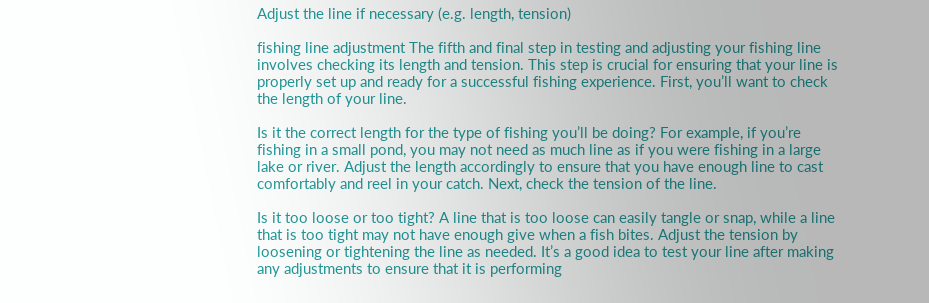Adjust the line if necessary (e.g. length, tension)

fishing line adjustment The fifth and final step in testing and adjusting your fishing line involves checking its length and tension. This step is crucial for ensuring that your line is properly set up and ready for a successful fishing experience. First, you’ll want to check the length of your line.

Is it the correct length for the type of fishing you’ll be doing? For example, if you’re fishing in a small pond, you may not need as much line as if you were fishing in a large lake or river. Adjust the length accordingly to ensure that you have enough line to cast comfortably and reel in your catch. Next, check the tension of the line.

Is it too loose or too tight? A line that is too loose can easily tangle or snap, while a line that is too tight may not have enough give when a fish bites. Adjust the tension by loosening or tightening the line as needed. It’s a good idea to test your line after making any adjustments to ensure that it is performing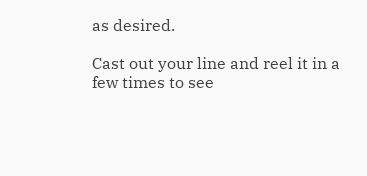as desired.

Cast out your line and reel it in a few times to see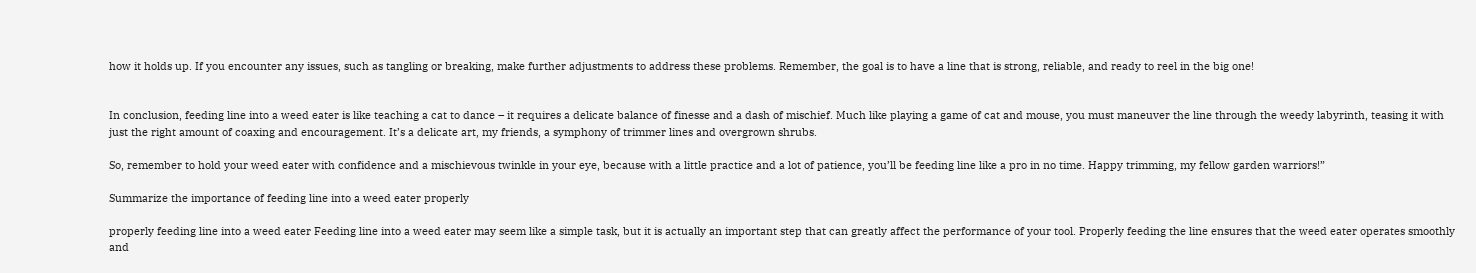how it holds up. If you encounter any issues, such as tangling or breaking, make further adjustments to address these problems. Remember, the goal is to have a line that is strong, reliable, and ready to reel in the big one!


In conclusion, feeding line into a weed eater is like teaching a cat to dance – it requires a delicate balance of finesse and a dash of mischief. Much like playing a game of cat and mouse, you must maneuver the line through the weedy labyrinth, teasing it with just the right amount of coaxing and encouragement. It’s a delicate art, my friends, a symphony of trimmer lines and overgrown shrubs.

So, remember to hold your weed eater with confidence and a mischievous twinkle in your eye, because with a little practice and a lot of patience, you’ll be feeding line like a pro in no time. Happy trimming, my fellow garden warriors!”

Summarize the importance of feeding line into a weed eater properly

properly feeding line into a weed eater Feeding line into a weed eater may seem like a simple task, but it is actually an important step that can greatly affect the performance of your tool. Properly feeding the line ensures that the weed eater operates smoothly and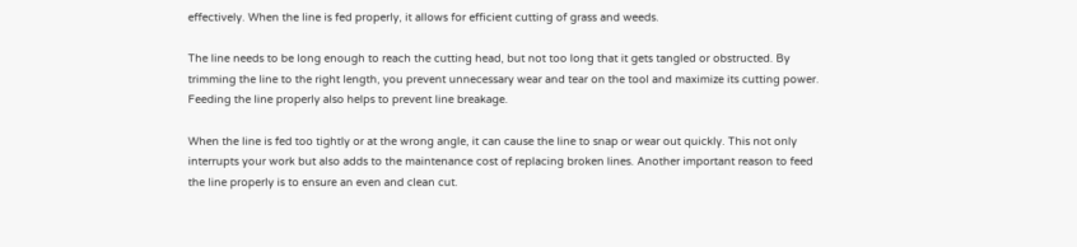effectively. When the line is fed properly, it allows for efficient cutting of grass and weeds.

The line needs to be long enough to reach the cutting head, but not too long that it gets tangled or obstructed. By trimming the line to the right length, you prevent unnecessary wear and tear on the tool and maximize its cutting power. Feeding the line properly also helps to prevent line breakage.

When the line is fed too tightly or at the wrong angle, it can cause the line to snap or wear out quickly. This not only interrupts your work but also adds to the maintenance cost of replacing broken lines. Another important reason to feed the line properly is to ensure an even and clean cut.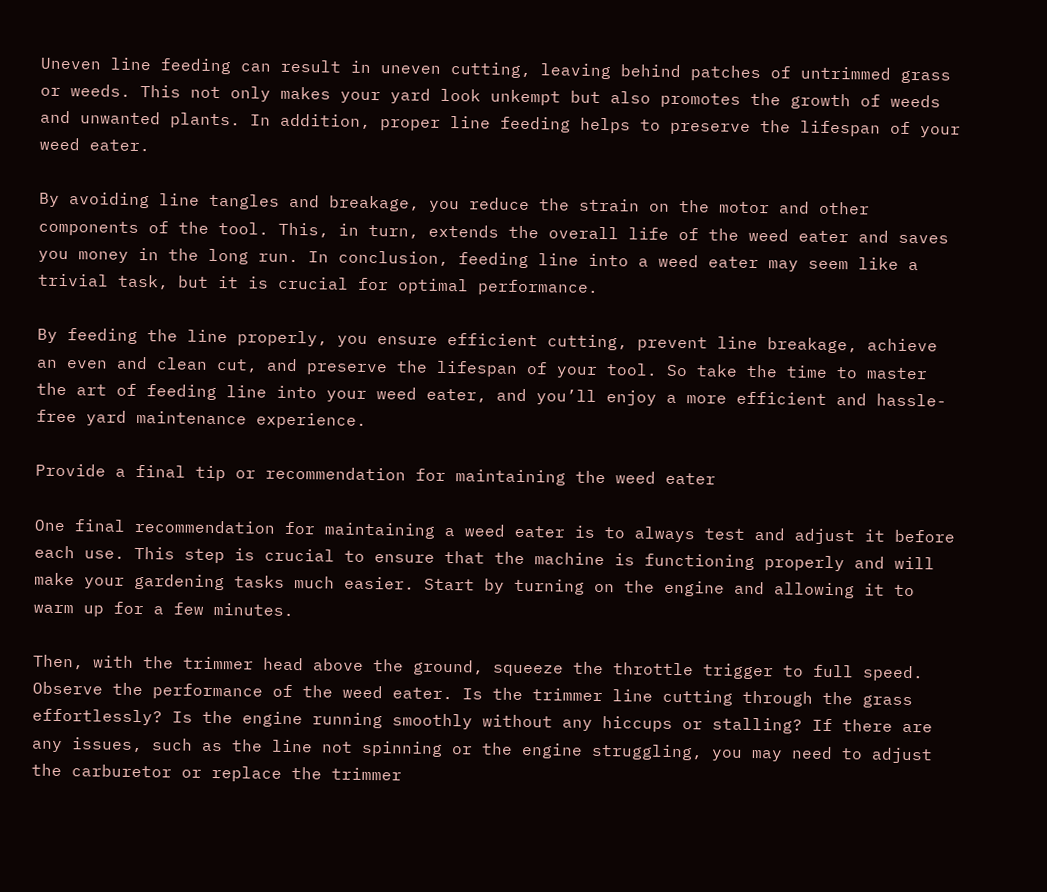Uneven line feeding can result in uneven cutting, leaving behind patches of untrimmed grass or weeds. This not only makes your yard look unkempt but also promotes the growth of weeds and unwanted plants. In addition, proper line feeding helps to preserve the lifespan of your weed eater.

By avoiding line tangles and breakage, you reduce the strain on the motor and other components of the tool. This, in turn, extends the overall life of the weed eater and saves you money in the long run. In conclusion, feeding line into a weed eater may seem like a trivial task, but it is crucial for optimal performance.

By feeding the line properly, you ensure efficient cutting, prevent line breakage, achieve an even and clean cut, and preserve the lifespan of your tool. So take the time to master the art of feeding line into your weed eater, and you’ll enjoy a more efficient and hassle-free yard maintenance experience.

Provide a final tip or recommendation for maintaining the weed eater

One final recommendation for maintaining a weed eater is to always test and adjust it before each use. This step is crucial to ensure that the machine is functioning properly and will make your gardening tasks much easier. Start by turning on the engine and allowing it to warm up for a few minutes.

Then, with the trimmer head above the ground, squeeze the throttle trigger to full speed. Observe the performance of the weed eater. Is the trimmer line cutting through the grass effortlessly? Is the engine running smoothly without any hiccups or stalling? If there are any issues, such as the line not spinning or the engine struggling, you may need to adjust the carburetor or replace the trimmer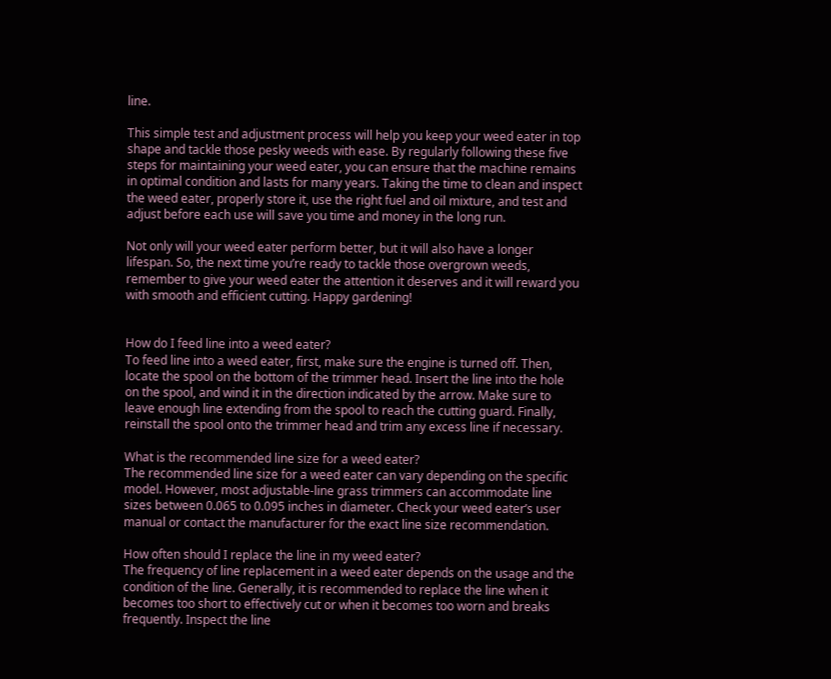line.

This simple test and adjustment process will help you keep your weed eater in top shape and tackle those pesky weeds with ease. By regularly following these five steps for maintaining your weed eater, you can ensure that the machine remains in optimal condition and lasts for many years. Taking the time to clean and inspect the weed eater, properly store it, use the right fuel and oil mixture, and test and adjust before each use will save you time and money in the long run.

Not only will your weed eater perform better, but it will also have a longer lifespan. So, the next time you’re ready to tackle those overgrown weeds, remember to give your weed eater the attention it deserves and it will reward you with smooth and efficient cutting. Happy gardening!


How do I feed line into a weed eater?
To feed line into a weed eater, first, make sure the engine is turned off. Then, locate the spool on the bottom of the trimmer head. Insert the line into the hole on the spool, and wind it in the direction indicated by the arrow. Make sure to leave enough line extending from the spool to reach the cutting guard. Finally, reinstall the spool onto the trimmer head and trim any excess line if necessary.

What is the recommended line size for a weed eater?
The recommended line size for a weed eater can vary depending on the specific model. However, most adjustable-line grass trimmers can accommodate line sizes between 0.065 to 0.095 inches in diameter. Check your weed eater’s user manual or contact the manufacturer for the exact line size recommendation.

How often should I replace the line in my weed eater?
The frequency of line replacement in a weed eater depends on the usage and the condition of the line. Generally, it is recommended to replace the line when it becomes too short to effectively cut or when it becomes too worn and breaks frequently. Inspect the line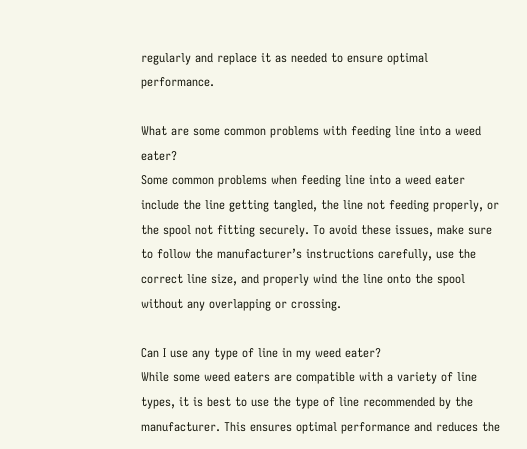regularly and replace it as needed to ensure optimal performance.

What are some common problems with feeding line into a weed eater?
Some common problems when feeding line into a weed eater include the line getting tangled, the line not feeding properly, or the spool not fitting securely. To avoid these issues, make sure to follow the manufacturer’s instructions carefully, use the correct line size, and properly wind the line onto the spool without any overlapping or crossing.

Can I use any type of line in my weed eater?
While some weed eaters are compatible with a variety of line types, it is best to use the type of line recommended by the manufacturer. This ensures optimal performance and reduces the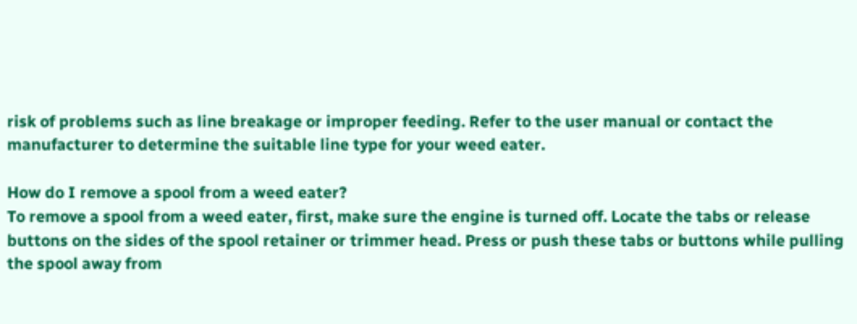risk of problems such as line breakage or improper feeding. Refer to the user manual or contact the manufacturer to determine the suitable line type for your weed eater.

How do I remove a spool from a weed eater?
To remove a spool from a weed eater, first, make sure the engine is turned off. Locate the tabs or release buttons on the sides of the spool retainer or trimmer head. Press or push these tabs or buttons while pulling the spool away from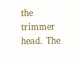the trimmer head. The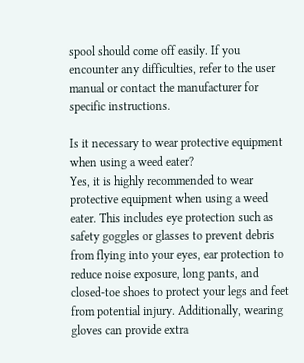spool should come off easily. If you encounter any difficulties, refer to the user manual or contact the manufacturer for specific instructions.

Is it necessary to wear protective equipment when using a weed eater?
Yes, it is highly recommended to wear protective equipment when using a weed eater. This includes eye protection such as safety goggles or glasses to prevent debris from flying into your eyes, ear protection to reduce noise exposure, long pants, and closed-toe shoes to protect your legs and feet from potential injury. Additionally, wearing gloves can provide extra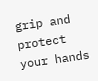grip and protect your hands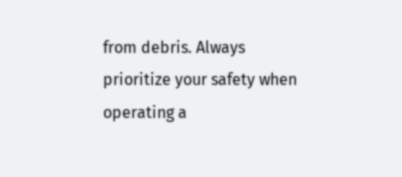from debris. Always prioritize your safety when operating a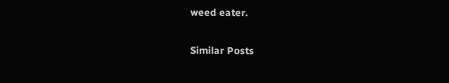weed eater.

Similar Posts